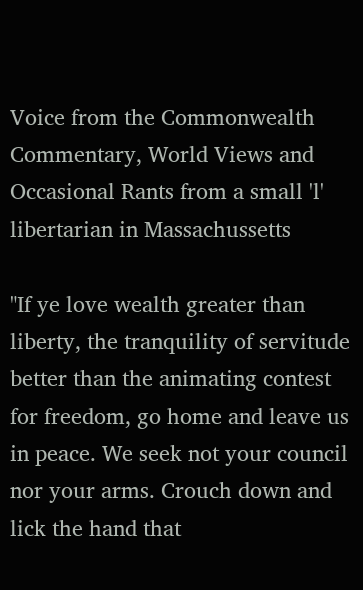Voice from the Commonwealth
Commentary, World Views and Occasional Rants from a small 'l' libertarian in Massachussetts

"If ye love wealth greater than liberty, the tranquility of servitude better than the animating contest for freedom, go home and leave us in peace. We seek not your council nor your arms. Crouch down and lick the hand that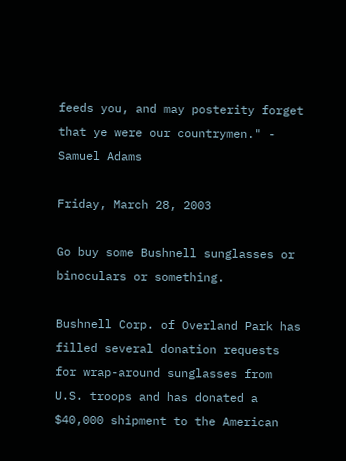feeds you, and may posterity forget that ye were our countrymen." - Samuel Adams

Friday, March 28, 2003

Go buy some Bushnell sunglasses or binoculars or something.

Bushnell Corp. of Overland Park has filled several donation requests for wrap-around sunglasses from U.S. troops and has donated a $40,000 shipment to the American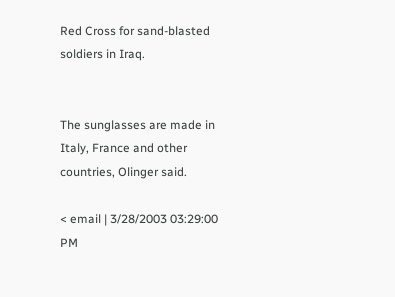Red Cross for sand-blasted soldiers in Iraq.


The sunglasses are made in Italy, France and other countries, Olinger said.

< email | 3/28/2003 03:29:00 PM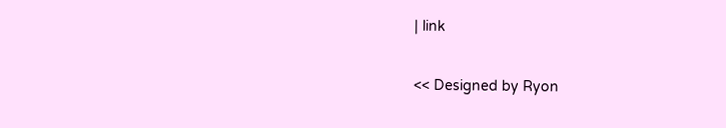| link

<< Designed by Ryon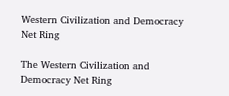Western Civilization and Democracy Net Ring

The Western Civilization and Democracy Net Ring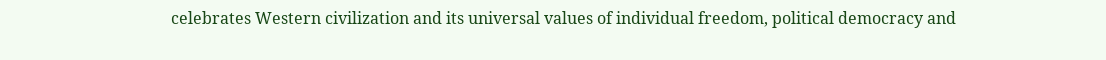celebrates Western civilization and its universal values of individual freedom, political democracy and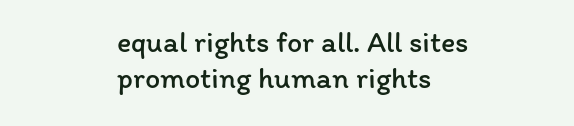equal rights for all. All sites promoting human rights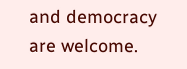and democracy are welcome.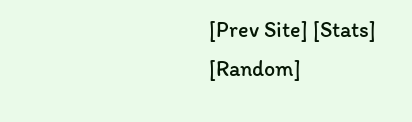[Prev Site] [Stats] [Random]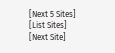[Next 5 Sites] [List Sites] [Next Site]